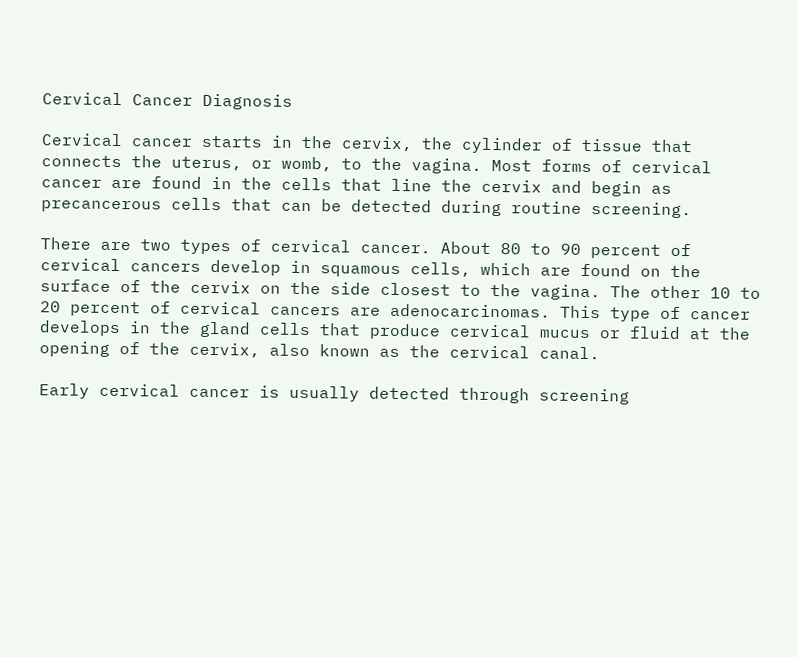Cervical Cancer Diagnosis

Cervical cancer starts in the cervix, the cylinder of tissue that connects the uterus, or womb, to the vagina. Most forms of cervical cancer are found in the cells that line the cervix and begin as precancerous cells that can be detected during routine screening.

There are two types of cervical cancer. About 80 to 90 percent of cervical cancers develop in squamous cells, which are found on the surface of the cervix on the side closest to the vagina. The other 10 to 20 percent of cervical cancers are adenocarcinomas. This type of cancer develops in the gland cells that produce cervical mucus or fluid at the opening of the cervix, also known as the cervical canal.

Early cervical cancer is usually detected through screening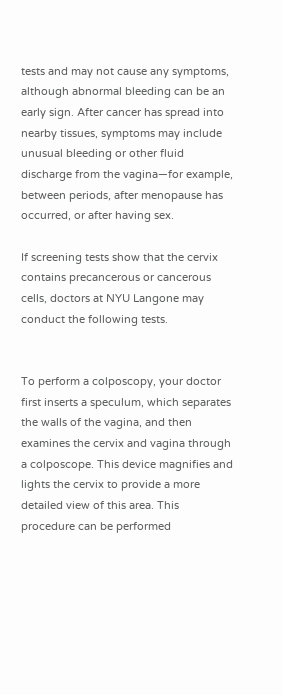tests and may not cause any symptoms, although abnormal bleeding can be an early sign. After cancer has spread into nearby tissues, symptoms may include unusual bleeding or other fluid discharge from the vagina—for example, between periods, after menopause has occurred, or after having sex.

If screening tests show that the cervix contains precancerous or cancerous cells, doctors at NYU Langone may conduct the following tests.


To perform a colposcopy, your doctor first inserts a speculum, which separates the walls of the vagina, and then examines the cervix and vagina through a colposcope. This device magnifies and lights the cervix to provide a more detailed view of this area. This procedure can be performed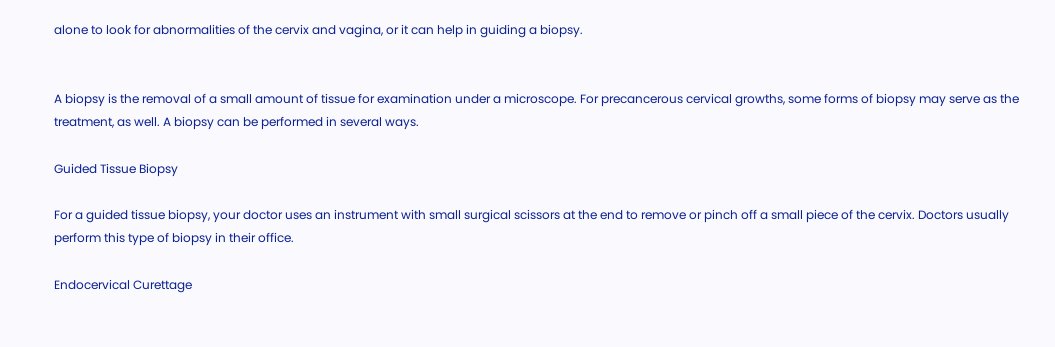alone to look for abnormalities of the cervix and vagina, or it can help in guiding a biopsy.


A biopsy is the removal of a small amount of tissue for examination under a microscope. For precancerous cervical growths, some forms of biopsy may serve as the treatment, as well. A biopsy can be performed in several ways.

Guided Tissue Biopsy

For a guided tissue biopsy, your doctor uses an instrument with small surgical scissors at the end to remove or pinch off a small piece of the cervix. Doctors usually perform this type of biopsy in their office.

Endocervical Curettage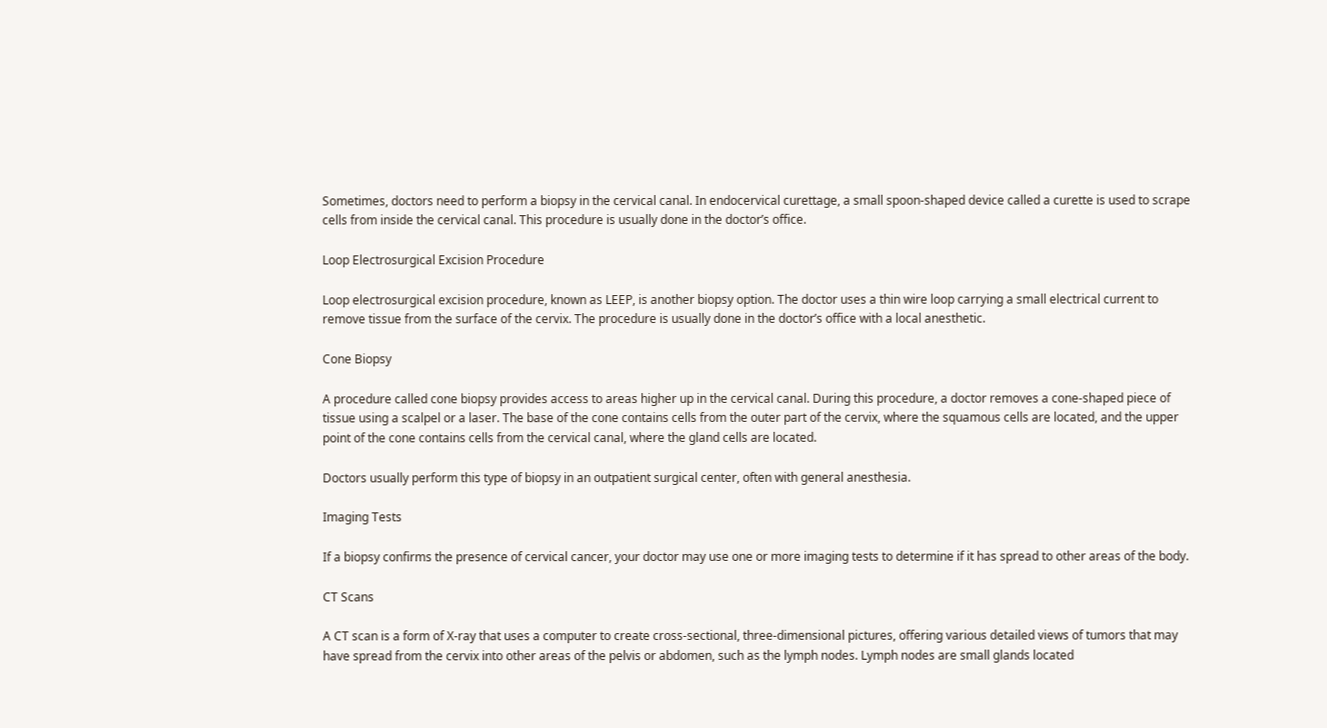Sometimes, doctors need to perform a biopsy in the cervical canal. In endocervical curettage, a small spoon-shaped device called a curette is used to scrape cells from inside the cervical canal. This procedure is usually done in the doctor’s office.

Loop Electrosurgical Excision Procedure

Loop electrosurgical excision procedure, known as LEEP, is another biopsy option. The doctor uses a thin wire loop carrying a small electrical current to remove tissue from the surface of the cervix. The procedure is usually done in the doctor’s office with a local anesthetic.

Cone Biopsy

A procedure called cone biopsy provides access to areas higher up in the cervical canal. During this procedure, a doctor removes a cone-shaped piece of tissue using a scalpel or a laser. The base of the cone contains cells from the outer part of the cervix, where the squamous cells are located, and the upper point of the cone contains cells from the cervical canal, where the gland cells are located.

Doctors usually perform this type of biopsy in an outpatient surgical center, often with general anesthesia.

Imaging Tests

If a biopsy confirms the presence of cervical cancer, your doctor may use one or more imaging tests to determine if it has spread to other areas of the body.

CT Scans

A CT scan is a form of X-ray that uses a computer to create cross-sectional, three-dimensional pictures, offering various detailed views of tumors that may have spread from the cervix into other areas of the pelvis or abdomen, such as the lymph nodes. Lymph nodes are small glands located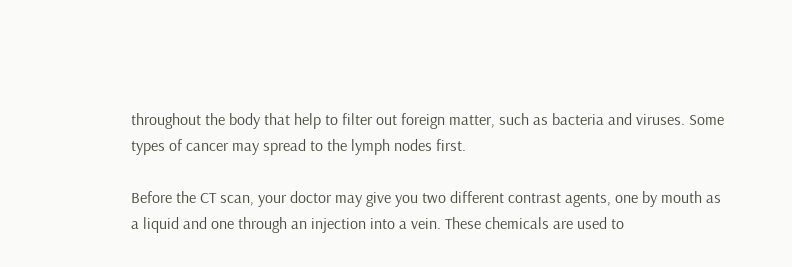throughout the body that help to filter out foreign matter, such as bacteria and viruses. Some types of cancer may spread to the lymph nodes first.

Before the CT scan, your doctor may give you two different contrast agents, one by mouth as a liquid and one through an injection into a vein. These chemicals are used to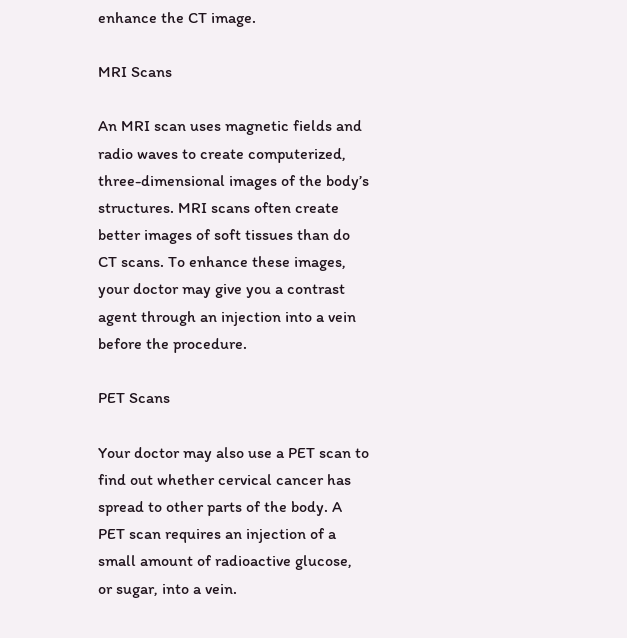enhance the CT image.

MRI Scans

An MRI scan uses magnetic fields and radio waves to create computerized, three-dimensional images of the body’s structures. MRI scans often create better images of soft tissues than do CT scans. To enhance these images, your doctor may give you a contrast agent through an injection into a vein before the procedure.

PET Scans

Your doctor may also use a PET scan to find out whether cervical cancer has spread to other parts of the body. A PET scan requires an injection of a small amount of radioactive glucose, or sugar, into a vein.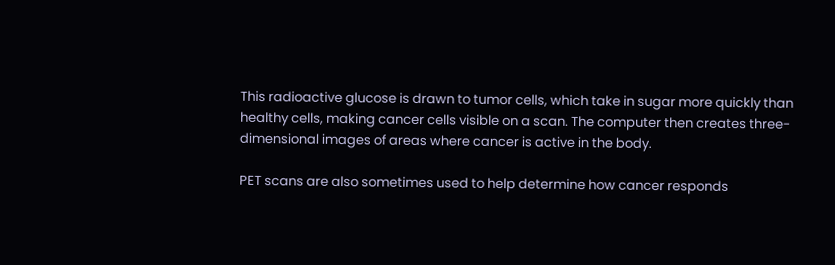This radioactive glucose is drawn to tumor cells, which take in sugar more quickly than healthy cells, making cancer cells visible on a scan. The computer then creates three-dimensional images of areas where cancer is active in the body.

PET scans are also sometimes used to help determine how cancer responds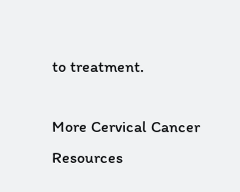to treatment.

More Cervical Cancer Resources